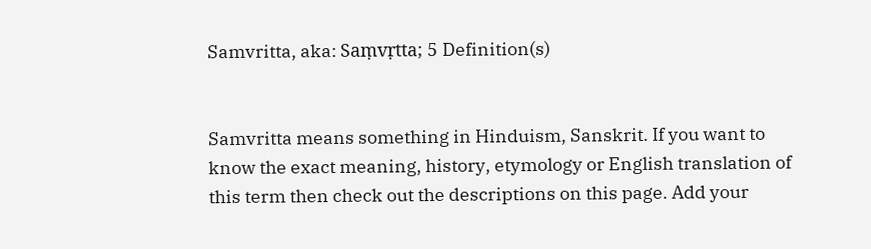Samvritta, aka: Saṃvṛtta; 5 Definition(s)


Samvritta means something in Hinduism, Sanskrit. If you want to know the exact meaning, history, etymology or English translation of this term then check out the descriptions on this page. Add your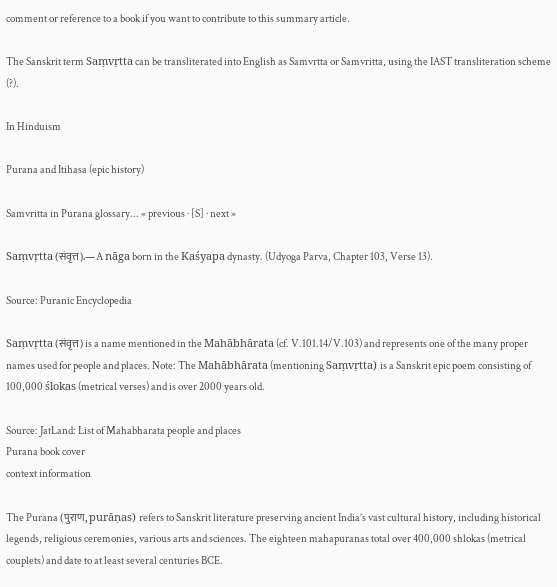comment or reference to a book if you want to contribute to this summary article.

The Sanskrit term Saṃvṛtta can be transliterated into English as Samvrtta or Samvritta, using the IAST transliteration scheme (?).

In Hinduism

Purana and Itihasa (epic history)

Samvritta in Purana glossary... « previous · [S] · next »

Saṃvṛtta (संवृत्त).—A nāga born in the Kaśyapa dynasty. (Udyoga Parva, Chapter 103, Verse 13).

Source: Puranic Encyclopedia

Saṃvṛtta (संवृत्त) is a name mentioned in the Mahābhārata (cf. V.101.14/V.103) and represents one of the many proper names used for people and places. Note: The Mahābhārata (mentioning Saṃvṛtta) is a Sanskrit epic poem consisting of 100,000 ślokas (metrical verses) and is over 2000 years old.

Source: JatLand: List of Mahabharata people and places
Purana book cover
context information

The Purana (पुराण, purāṇas) refers to Sanskrit literature preserving ancient India’s vast cultural history, including historical legends, religious ceremonies, various arts and sciences. The eighteen mahapuranas total over 400,000 shlokas (metrical couplets) and date to at least several centuries BCE.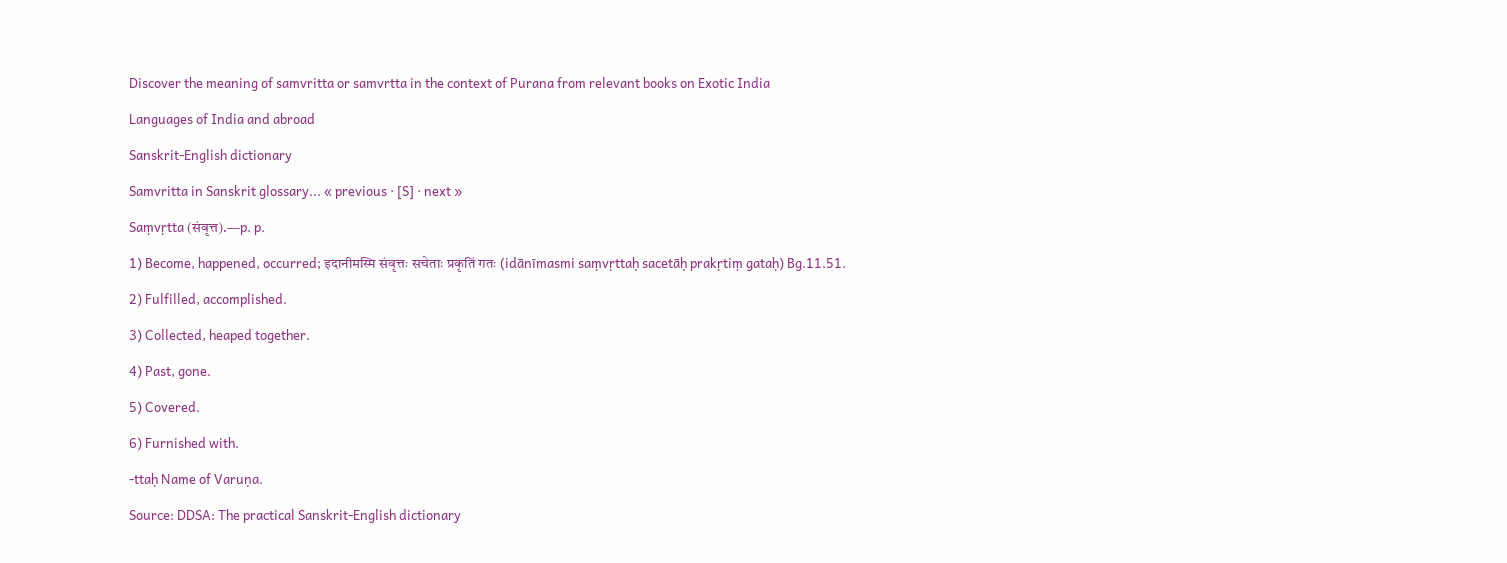Discover the meaning of samvritta or samvrtta in the context of Purana from relevant books on Exotic India

Languages of India and abroad

Sanskrit-English dictionary

Samvritta in Sanskrit glossary... « previous · [S] · next »

Saṃvṛtta (संवृत्त).—p. p.

1) Become, happened, occurred; इदानीमस्मि संवृत्तः सचेताः प्रकृतिं गतः (idānīmasmi saṃvṛttaḥ sacetāḥ prakṛtiṃ gataḥ) Bg.11.51.

2) Fulfilled, accomplished.

3) Collected, heaped together.

4) Past, gone.

5) Covered.

6) Furnished with.

-ttaḥ Name of Varuṇa.

Source: DDSA: The practical Sanskrit-English dictionary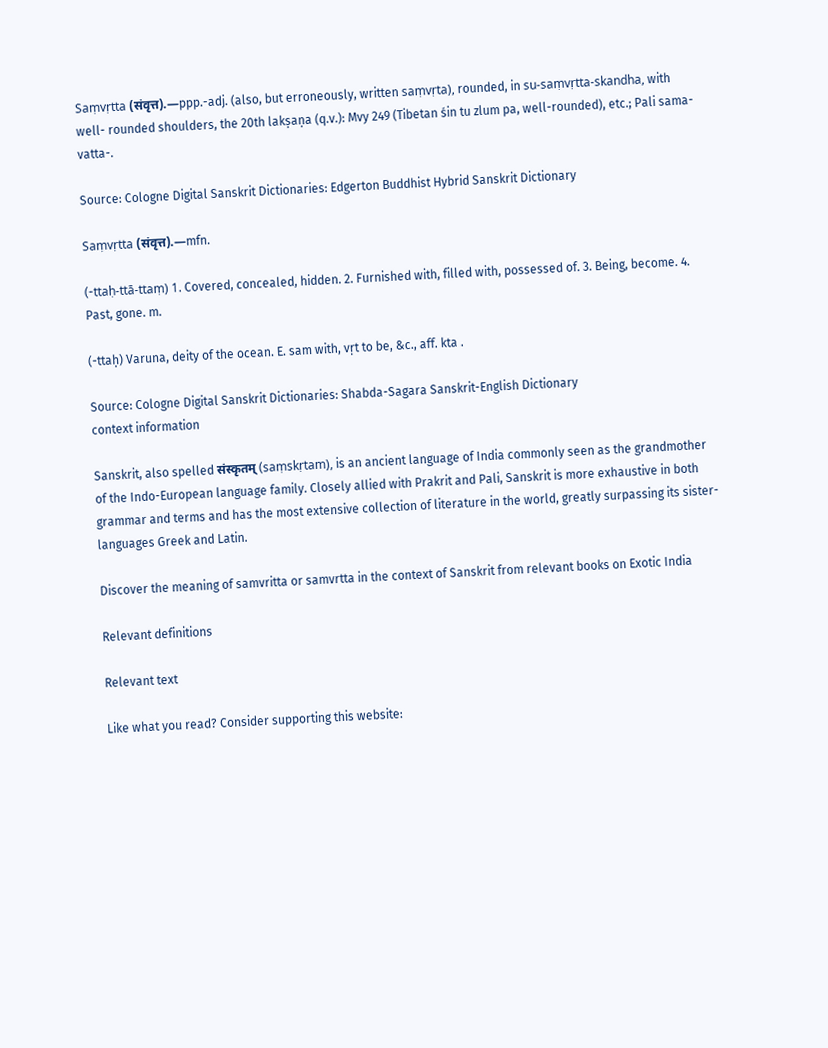Saṃvṛtta (संवृत्त).—ppp.-adj. (also, but erroneously, written saṃvṛta), rounded, in su-saṃvṛtta-skandha, with well- rounded shoulders, the 20th lakṣaṇa (q.v.): Mvy 249 (Tibetan śin tu zlum pa, well-rounded), etc.; Pali sama-vatta-.

Source: Cologne Digital Sanskrit Dictionaries: Edgerton Buddhist Hybrid Sanskrit Dictionary

Saṃvṛtta (संवृत्त).—mfn.

(-ttaḥ-ttā-ttaṃ) 1. Covered, concealed, hidden. 2. Furnished with, filled with, possessed of. 3. Being, become. 4. Past, gone. m.

(-ttaḥ) Varuna, deity of the ocean. E. sam with, vṛt to be, &c., aff. kta .

Source: Cologne Digital Sanskrit Dictionaries: Shabda-Sagara Sanskrit-English Dictionary
context information

Sanskrit, also spelled संस्कृतम् (saṃskṛtam), is an ancient language of India commonly seen as the grandmother of the Indo-European language family. Closely allied with Prakrit and Pali, Sanskrit is more exhaustive in both grammar and terms and has the most extensive collection of literature in the world, greatly surpassing its sister-languages Greek and Latin.

Discover the meaning of samvritta or samvrtta in the context of Sanskrit from relevant books on Exotic India

Relevant definitions

Relevant text

Like what you read? Consider supporting this website: